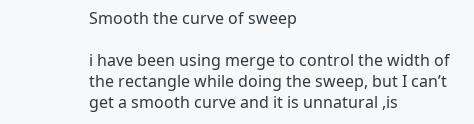Smooth the curve of sweep

i have been using merge to control the width of the rectangle while doing the sweep, but I can’t get a smooth curve and it is unnatural ,is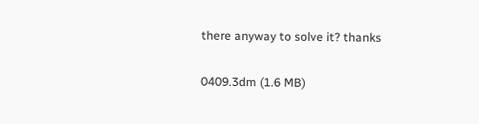there anyway to solve it? thanks

0409.3dm (1.6 MB)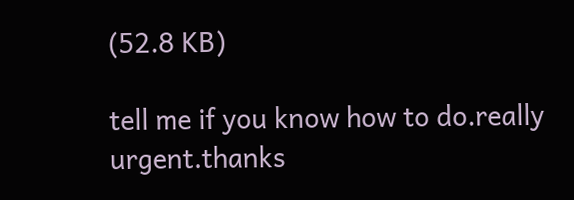(52.8 KB)

tell me if you know how to do.really urgent.thanks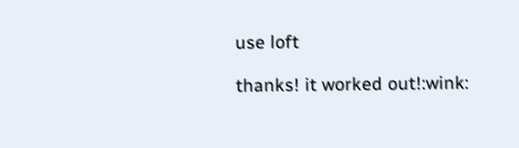use loft

thanks! it worked out!:wink: